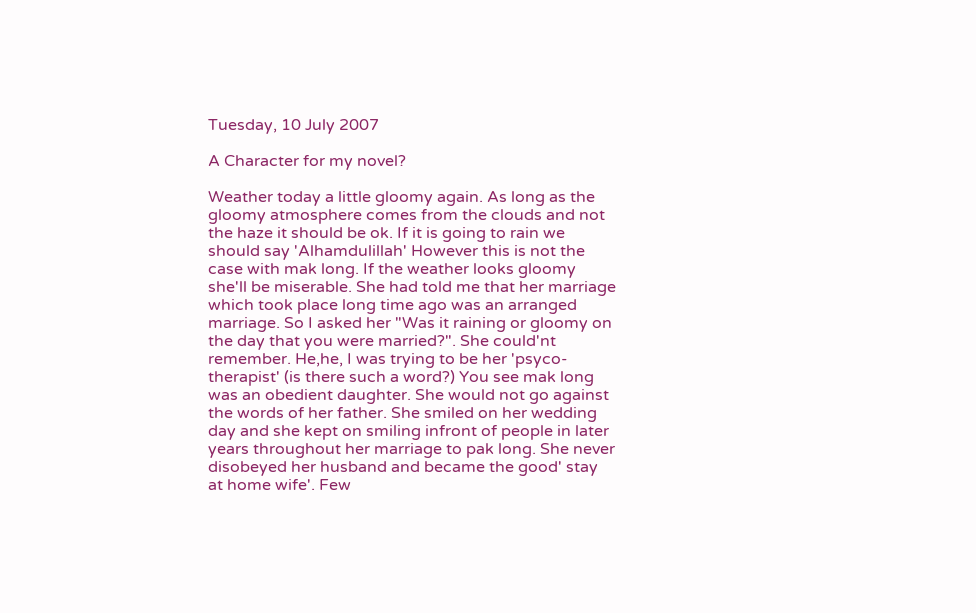Tuesday, 10 July 2007

A Character for my novel?

Weather today a little gloomy again. As long as the gloomy atmosphere comes from the clouds and not the haze it should be ok. If it is going to rain we should say 'Alhamdulillah' However this is not the case with mak long. If the weather looks gloomy she'll be miserable. She had told me that her marriage which took place long time ago was an arranged marriage. So I asked her "Was it raining or gloomy on the day that you were married?". She could'nt remember. He,he, I was trying to be her 'psyco-therapist' (is there such a word?) You see mak long was an obedient daughter. She would not go against the words of her father. She smiled on her wedding day and she kept on smiling infront of people in later years throughout her marriage to pak long. She never disobeyed her husband and became the good' stay at home wife'. Few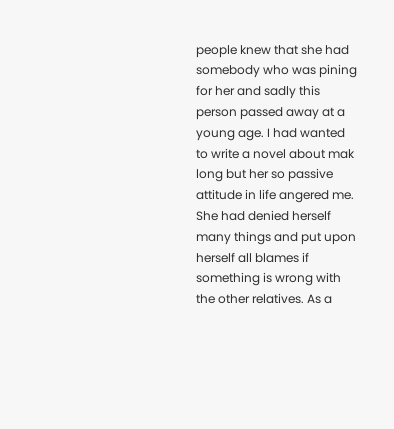people knew that she had somebody who was pining for her and sadly this person passed away at a young age. I had wanted to write a novel about mak long but her so passive attitude in life angered me. She had denied herself many things and put upon herself all blames if something is wrong with the other relatives. As a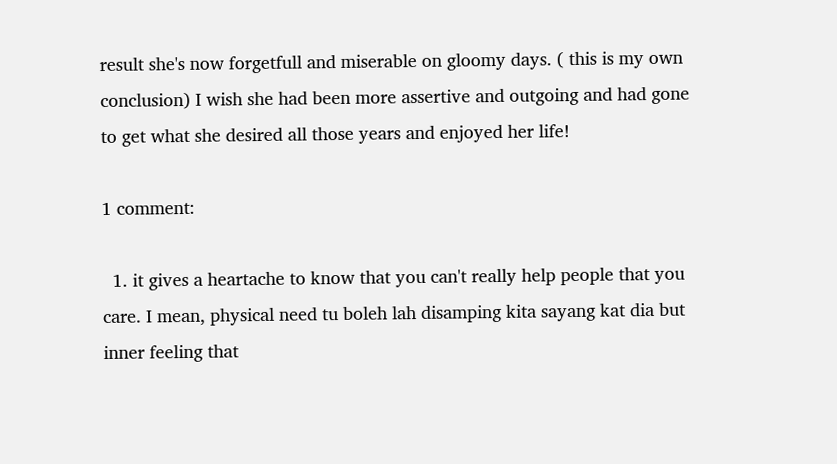result she's now forgetfull and miserable on gloomy days. ( this is my own conclusion) I wish she had been more assertive and outgoing and had gone to get what she desired all those years and enjoyed her life!

1 comment:

  1. it gives a heartache to know that you can't really help people that you care. I mean, physical need tu boleh lah disamping kita sayang kat dia but inner feeling that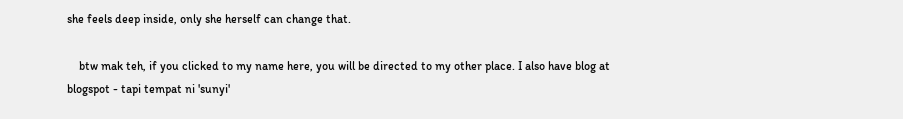she feels deep inside, only she herself can change that.

    btw mak teh, if you clicked to my name here, you will be directed to my other place. I also have blog at blogspot - tapi tempat ni 'sunyi'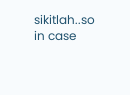sikitlah..so in case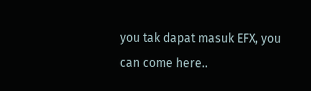you tak dapat masuk EFX, you can come here..